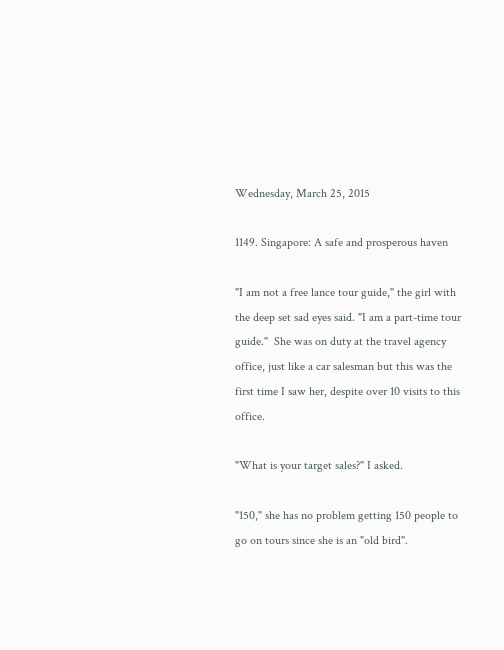Wednesday, March 25, 2015

1149. Singapore: A safe and prosperous haven

"I am not a free lance tour guide," the girl with the deep set sad eyes said. "I am a part-time tour guide."  She was on duty at the travel agency office, just like a car salesman but this was the first time I saw her, despite over 10 visits to this office.

"What is your target sales?" I asked.

"150," she has no problem getting 150 people to go on tours since she is an "old bird".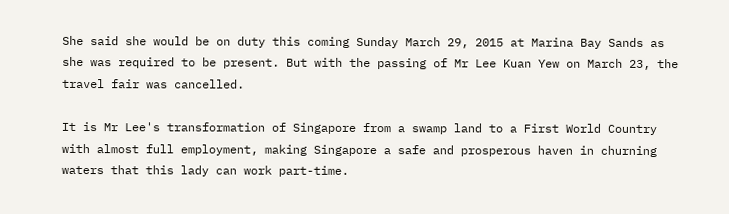She said she would be on duty this coming Sunday March 29, 2015 at Marina Bay Sands as she was required to be present. But with the passing of Mr Lee Kuan Yew on March 23, the travel fair was cancelled.

It is Mr Lee's transformation of Singapore from a swamp land to a First World Country with almost full employment, making Singapore a safe and prosperous haven in churning waters that this lady can work part-time.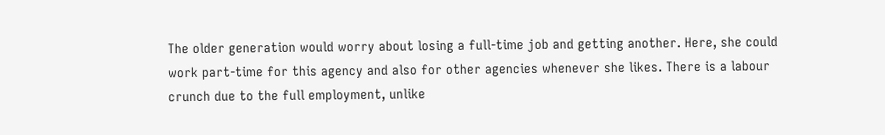The older generation would worry about losing a full-time job and getting another. Here, she could work part-time for this agency and also for other agencies whenever she likes. There is a labour crunch due to the full employment, unlike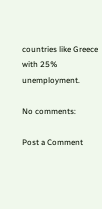countries like Greece with 25% unemployment.

No comments:

Post a Comment